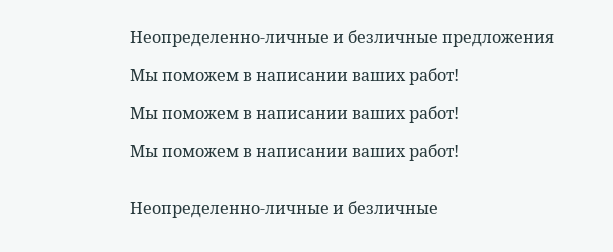Неопределенно-личные и безличные предложения

Мы поможем в написании ваших работ!

Мы поможем в написании ваших работ!

Мы поможем в написании ваших работ!


Неопределенно-личные и безличные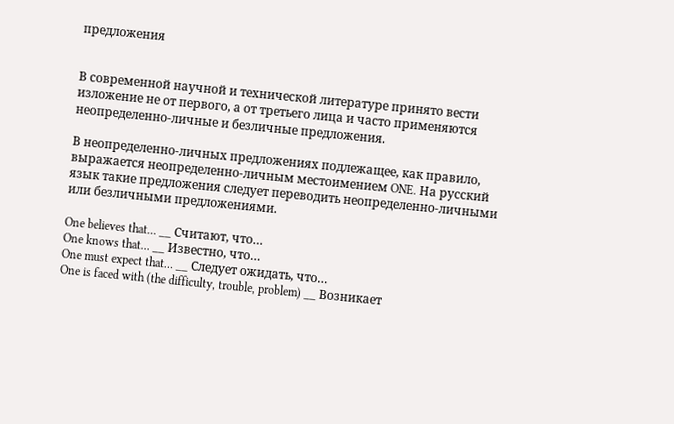предложения


В современной научной и технической литературе принято вести изложение не от первого, а от третьего лица и часто применяются неопределенно-личные и безличные предложения.

В неопределенно-личных предложениях подлежащее, как правило, выражается неопределенно-личным местоимением ONE. На русский язык такие предложения следует переводить неопределенно-личными или безличными предложениями.

One believes that… __ Считают, что…
One knows that… __ Известно, что…
One must expect that… __ Следует ожидать, что…
One is faced with (the difficulty, trouble, problem) __ Возникает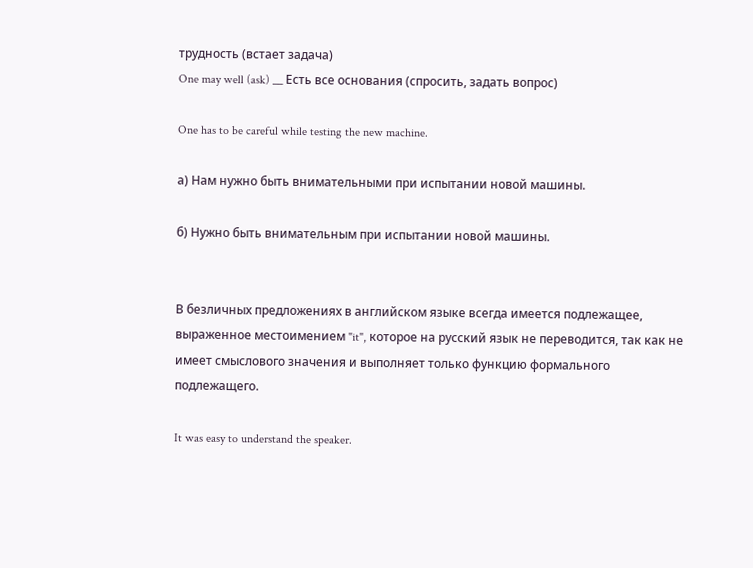трудность (встает задача)
One may well (ask) __ Есть все основания (спросить, задать вопрос)

One has to be careful while testing the new machine.

а) Нам нужно быть внимательными при испытании новой машины.

б) Нужно быть внимательным при испытании новой машины.


В безличных предложениях в английском языке всегда имеется подлежащее, выраженное местоимением "it", которое на русский язык не переводится, так как не имеет смыслового значения и выполняет только функцию формального подлежащего.

It was easy to understand the speaker.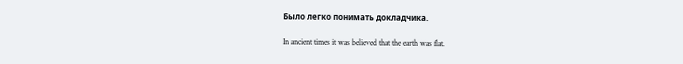Было легко понимать докладчика.

In ancient times it was believed that the earth was flat.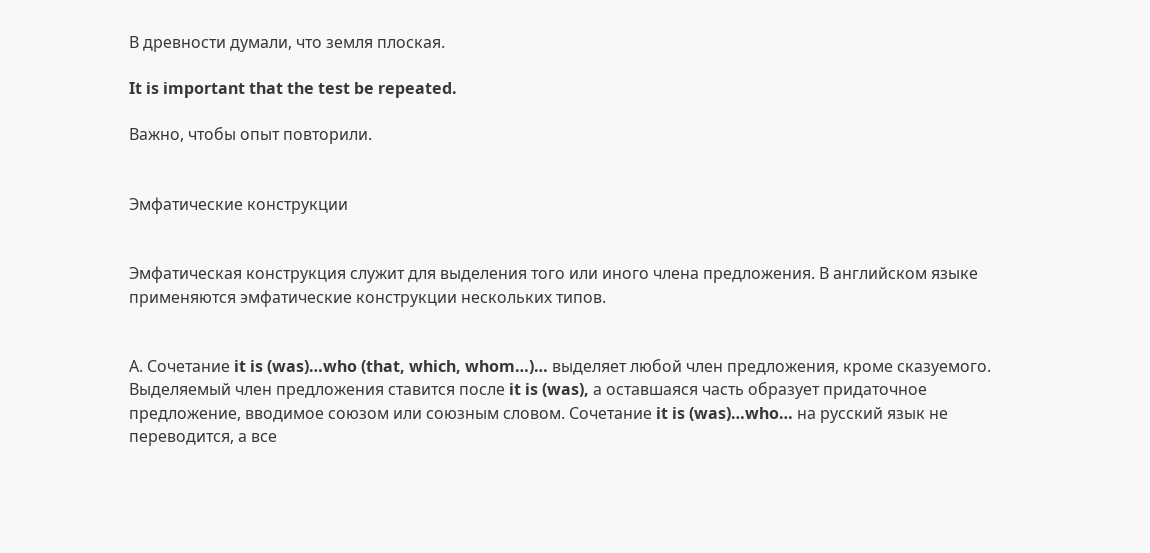В древности думали, что земля плоская.

It is important that the test be repeated.

Важно, чтобы опыт повторили.


Эмфатические конструкции


Эмфатическая конструкция служит для выделения того или иного члена предложения. В английском языке применяются эмфатические конструкции нескольких типов.


А. Сочетание it is (was)…who (that, which, whom…)… выделяет любой член предложения, кроме сказуемого. Выделяемый член предложения ставится после it is (was), а оставшаяся часть образует придаточное предложение, вводимое союзом или союзным словом. Сочетание it is (was)…who… на русский язык не переводится, а все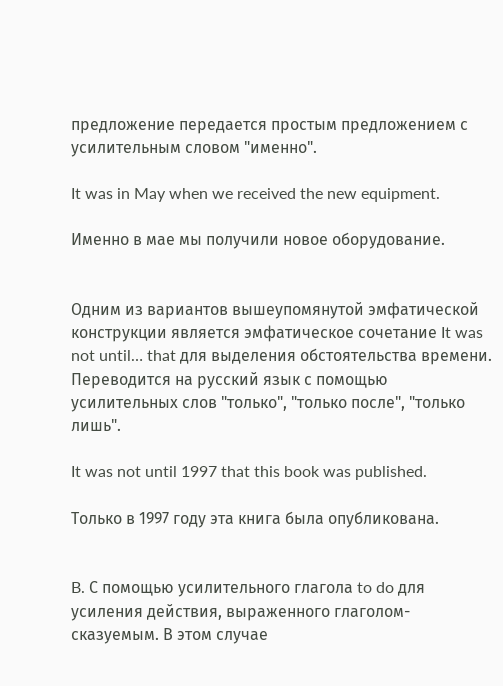предложение передается простым предложением с усилительным словом "именно".

It was in May when we received the new equipment.

Именно в мае мы получили новое оборудование.


Одним из вариантов вышеупомянутой эмфатической конструкции является эмфатическое сочетание It was not until… that для выделения обстоятельства времени. Переводится на русский язык с помощью усилительных слов "только", "только после", "только лишь".

It was not until 1997 that this book was published.

Только в 1997 году эта книга была опубликована.


B. С помощью усилительного глагола to do для усиления действия, выраженного глаголом-сказуемым. В этом случае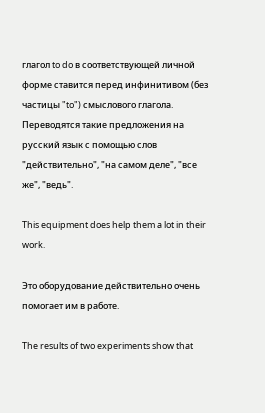глагол to do в соответствующей личной форме ставится перед инфинитивом (без частицы "to") смыслового глагола. Переводятся такие предложения на русский язык с помощью слов "действительно", "на самом деле", "все же", "ведь".

This equipment does help them a lot in their work.

Это оборудование действительно очень помогает им в работе.

The results of two experiments show that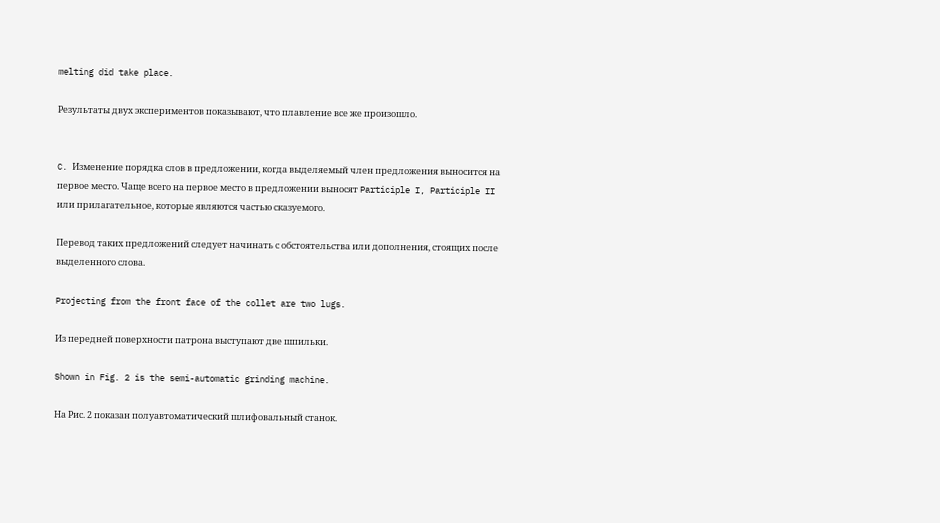melting did take place.

Результаты двух экспериментов показывают, что плавление все же произошло.


C. Изменение порядка слов в предложении, когда выделяемый член предложения выносится на первое место. Чаще всего на первое место в предложении выносят Participle I, Participle II или прилагательное, которые являются частью сказуемого.

Перевод таких предложений следует начинать с обстоятельства или дополнения, стоящих после выделенного слова.

Projecting from the front face of the collet are two lugs.

Из передней поверхности патрона выступают две шпильки.

Shown in Fig. 2 is the semi-automatic grinding machine.

На Рис. 2 показан полуавтоматический шлифовальный станок.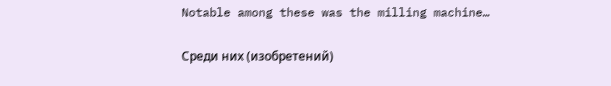Notable among these was the milling machine…

Среди них (изобретений)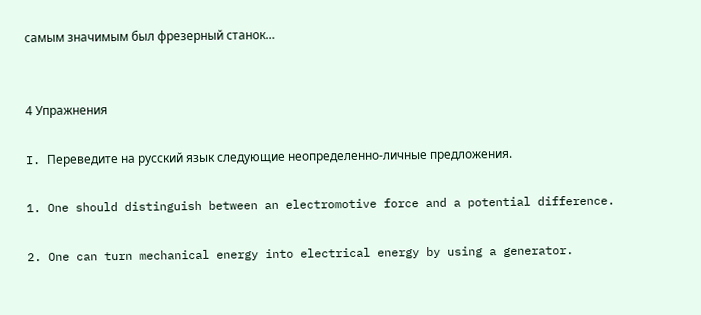самым значимым был фрезерный станок…


4 Упражнения

I. Переведите на русский язык следующие неопределенно-личные предложения.

1. One should distinguish between an electromotive force and a potential difference.

2. One can turn mechanical energy into electrical energy by using a generator.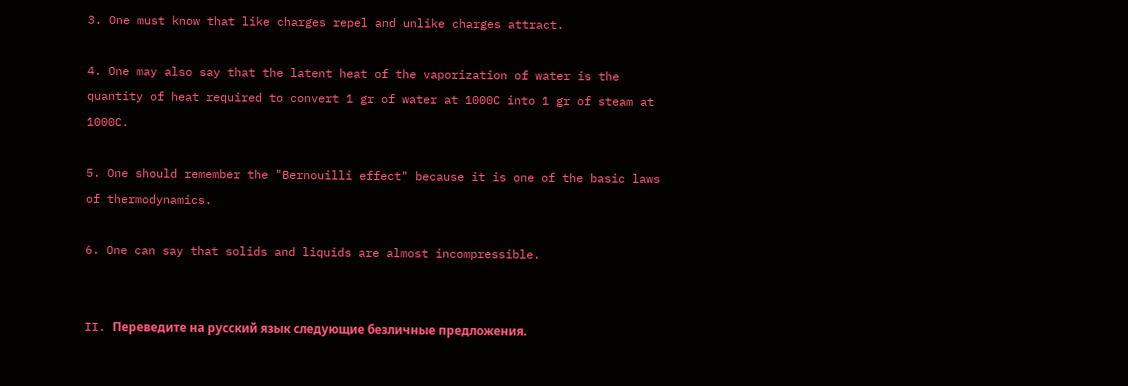3. One must know that like charges repel and unlike charges attract.

4. One may also say that the latent heat of the vaporization of water is the quantity of heat required to convert 1 gr of water at 1000C into 1 gr of steam at 1000C.

5. One should remember the "Bernouilli effect" because it is one of the basic laws of thermodynamics.

6. One can say that solids and liquids are almost incompressible.


II. Переведите на русский язык следующие безличные предложения.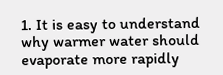1. It is easy to understand why warmer water should evaporate more rapidly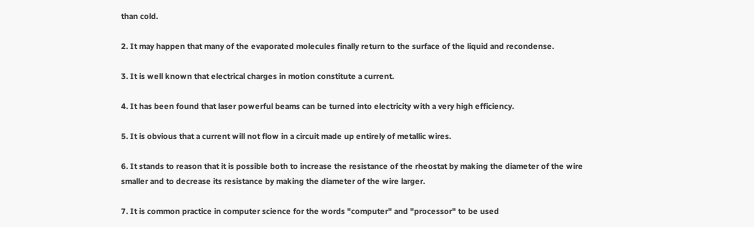than cold.

2. It may happen that many of the evaporated molecules finally return to the surface of the liquid and recondense.

3. It is well known that electrical charges in motion constitute a current.

4. It has been found that laser powerful beams can be turned into electricity with a very high efficiency.

5. It is obvious that a current will not flow in a circuit made up entirely of metallic wires.

6. It stands to reason that it is possible both to increase the resistance of the rheostat by making the diameter of the wire smaller and to decrease its resistance by making the diameter of the wire larger.

7. It is common practice in computer science for the words "computer" and "processor" to be used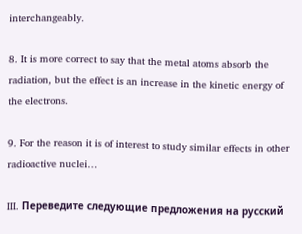interchangeably.

8. It is more correct to say that the metal atoms absorb the radiation, but the effect is an increase in the kinetic energy of the electrons.

9. For the reason it is of interest to study similar effects in other radioactive nuclei…

III. Переведите следующие предложения на русский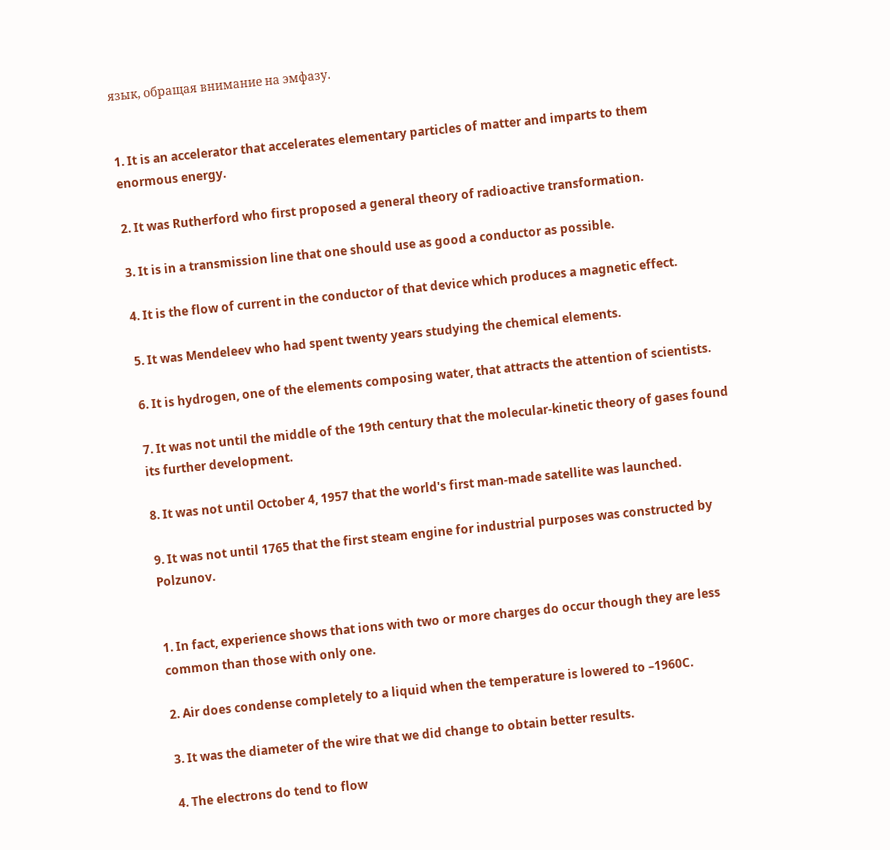язык, обращая внимание на эмфазу.


1. It is an accelerator that accelerates elementary particles of matter and imparts to them enormous energy.

2. It was Rutherford who first proposed a general theory of radioactive transformation.

3. It is in a transmission line that one should use as good a conductor as possible.

4. It is the flow of current in the conductor of that device which produces a magnetic effect.

5. It was Mendeleev who had spent twenty years studying the chemical elements.

6. It is hydrogen, one of the elements composing water, that attracts the attention of scientists.

7. It was not until the middle of the 19th century that the molecular-kinetic theory of gases found its further development.

8. It was not until October 4, 1957 that the world's first man-made satellite was launched.

9. It was not until 1765 that the first steam engine for industrial purposes was constructed by Polzunov.


1. In fact, experience shows that ions with two or more charges do occur though they are less common than those with only one.

2. Air does condense completely to a liquid when the temperature is lowered to –1960C.

3. It was the diameter of the wire that we did change to obtain better results.

4. The electrons do tend to flow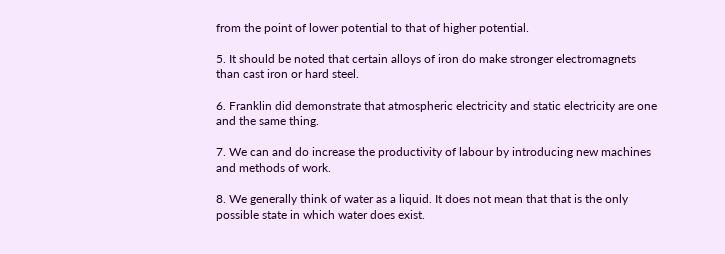from the point of lower potential to that of higher potential.

5. It should be noted that certain alloys of iron do make stronger electromagnets than cast iron or hard steel.

6. Franklin did demonstrate that atmospheric electricity and static electricity are one and the same thing.

7. We can and do increase the productivity of labour by introducing new machines and methods of work.

8. We generally think of water as a liquid. It does not mean that that is the only possible state in which water does exist.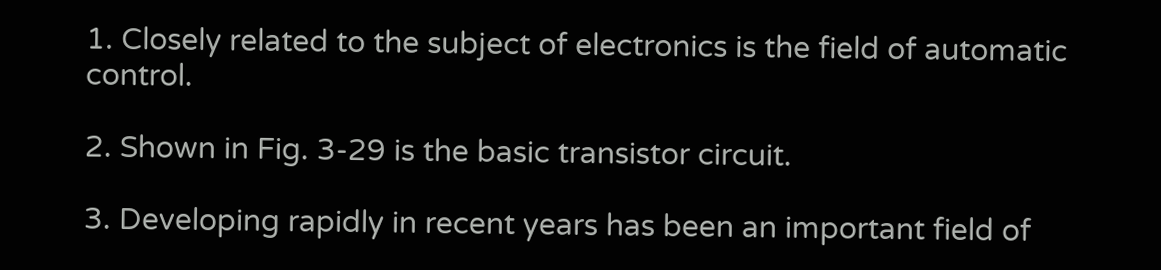1. Closely related to the subject of electronics is the field of automatic control.

2. Shown in Fig. 3-29 is the basic transistor circuit.

3. Developing rapidly in recent years has been an important field of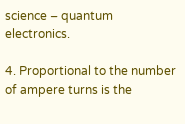science – quantum electronics.

4. Proportional to the number of ampere turns is the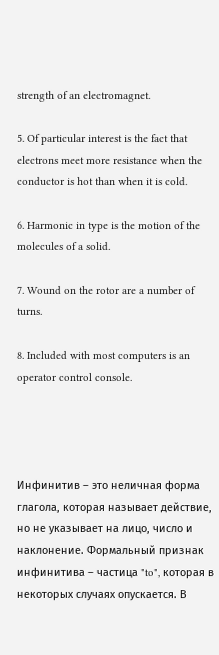strength of an electromagnet.

5. Of particular interest is the fact that electrons meet more resistance when the conductor is hot than when it is cold.

6. Harmonic in type is the motion of the molecules of a solid.

7. Wound on the rotor are a number of turns.

8. Included with most computers is an operator control console.




Инфинитив – это неличная форма глагола, которая называет действие, но не указывает на лицо, число и наклонение. Формальный признак инфинитива – частица "to", которая в некоторых случаях опускается. В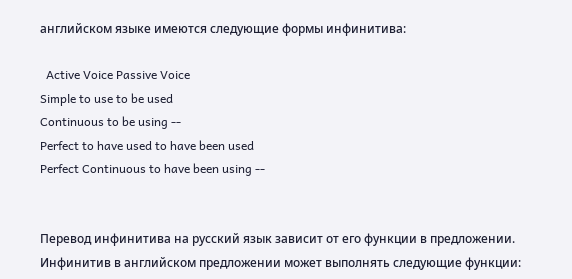английском языке имеются следующие формы инфинитива:

  Active Voice Passive Voice
Simple to use to be used
Continuous to be using --
Perfect to have used to have been used
Perfect Continuous to have been using --


Перевод инфинитива на русский язык зависит от его функции в предложении. Инфинитив в английском предложении может выполнять следующие функции: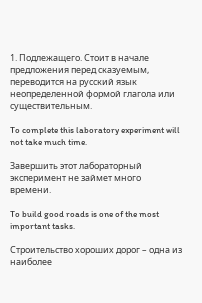1. Подлежащего. Стоит в начале предложения перед сказуемым, переводится на русский язык неопределенной формой глагола или существительным.

To complete this laboratory experiment will not take much time.

Завершить этот лабораторный эксперимент не займет много времени.

To build good roads is one of the most important tasks.

Строительство хороших дорог – одна из наиболее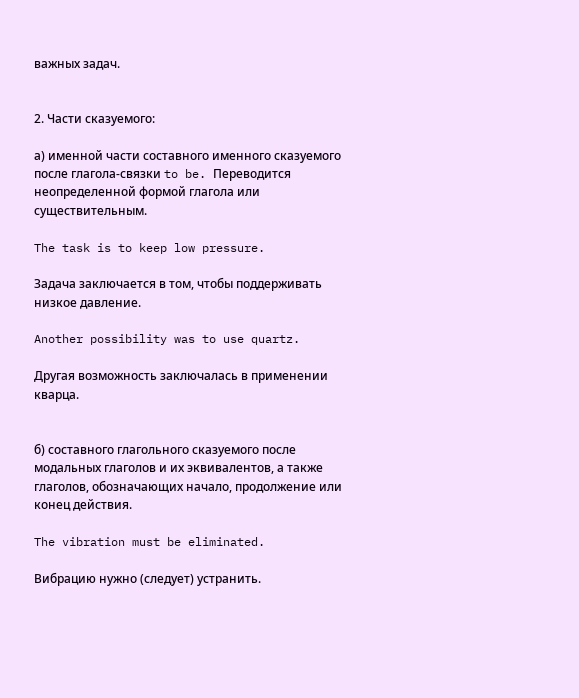важных задач.


2. Части сказуемого:

а) именной части составного именного сказуемого после глагола-связки to be. Переводится неопределенной формой глагола или существительным.

The task is to keep low pressure.

Задача заключается в том, чтобы поддерживать низкое давление.

Another possibility was to use quartz.

Другая возможность заключалась в применении кварца.


б) составного глагольного сказуемого после модальных глаголов и их эквивалентов, а также глаголов, обозначающих начало, продолжение или конец действия.

The vibration must be eliminated.

Вибрацию нужно (следует) устранить.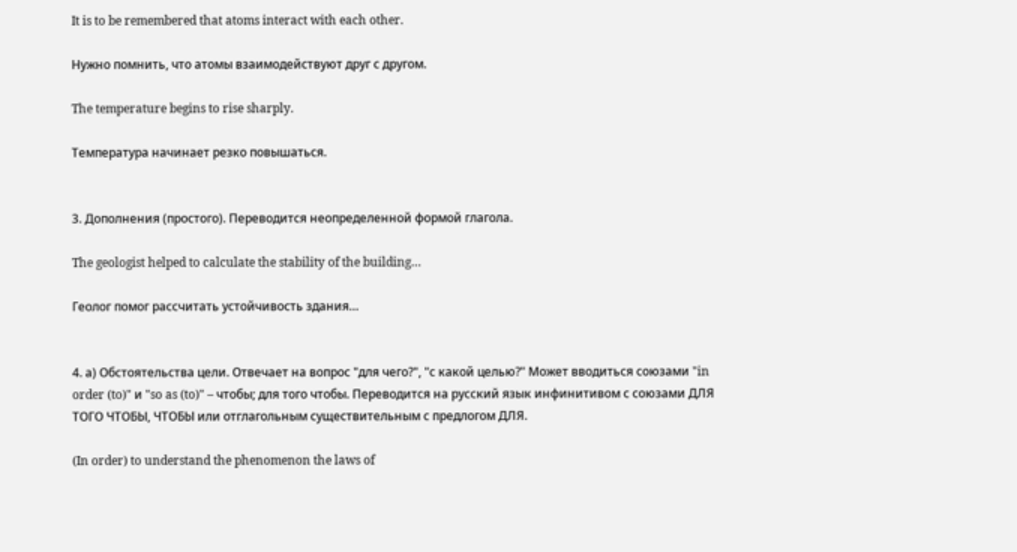It is to be remembered that atoms interact with each other.

Нужно помнить, что атомы взаимодействуют друг с другом.

The temperature begins to rise sharply.

Температура начинает резко повышаться.


3. Дополнения (простого). Переводится неопределенной формой глагола.

The geologist helped to calculate the stability of the building…

Геолог помог рассчитать устойчивость здания…


4. а) Обстоятельства цели. Отвечает на вопрос "для чего?", "с какой целью?" Может вводиться союзами "in order (to)" и "so as (to)" – чтобы; для того чтобы. Переводится на русский язык инфинитивом с союзами ДЛЯ ТОГО ЧТОБЫ, ЧТОБЫ или отглагольным существительным с предлогом ДЛЯ.

(In order) to understand the phenomenon the laws of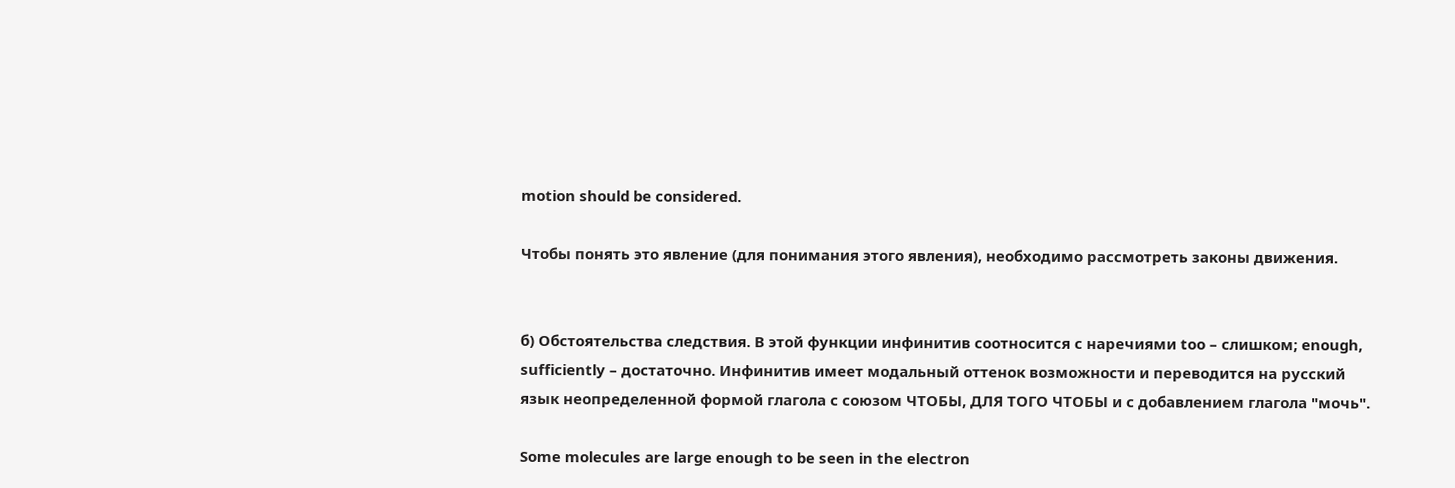motion should be considered.

Чтобы понять это явление (для понимания этого явления), необходимо рассмотреть законы движения.


б) Обстоятельства следствия. В этой функции инфинитив соотносится с наречиями too – слишком; enough, sufficiently – достаточно. Инфинитив имеет модальный оттенок возможности и переводится на русский язык неопределенной формой глагола с союзом ЧТОБЫ, ДЛЯ ТОГО ЧТОБЫ и с добавлением глагола "мочь".

Some molecules are large enough to be seen in the electron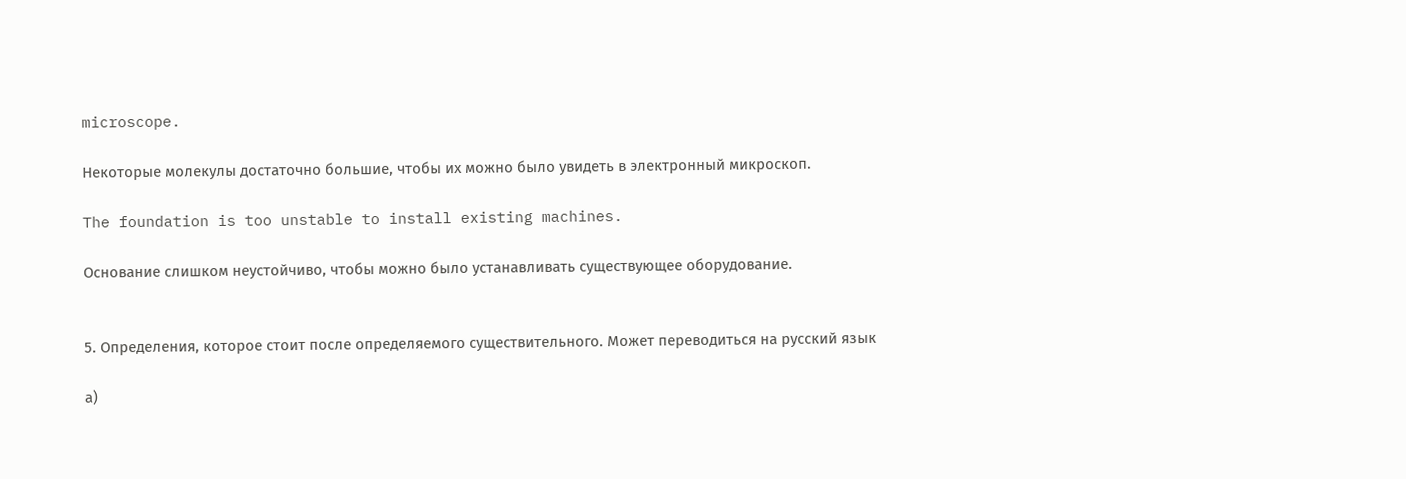microscope.

Некоторые молекулы достаточно большие, чтобы их можно было увидеть в электронный микроскоп.

The foundation is too unstable to install existing machines.

Основание слишком неустойчиво, чтобы можно было устанавливать существующее оборудование.


5. Определения, которое стоит после определяемого существительного. Может переводиться на русский язык

а)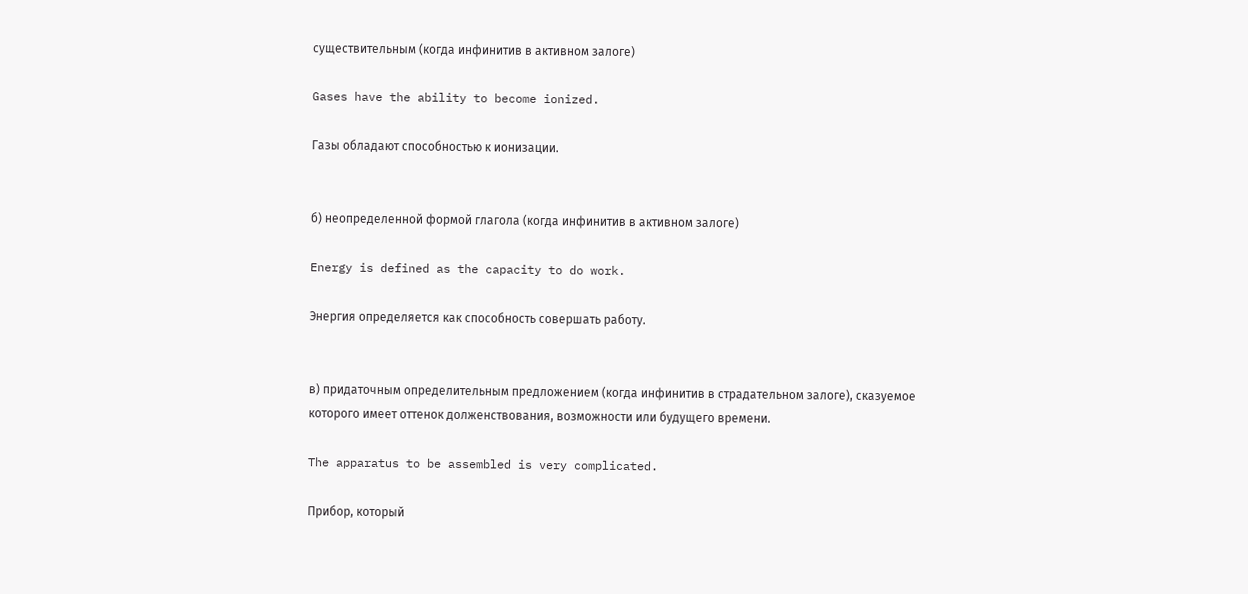существительным (когда инфинитив в активном залоге)

Gases have the ability to become ionized.

Газы обладают способностью к ионизации.


б) неопределенной формой глагола (когда инфинитив в активном залоге)

Energy is defined as the capacity to do work.

Энергия определяется как способность совершать работу.


в) придаточным определительным предложением (когда инфинитив в страдательном залоге), сказуемое которого имеет оттенок долженствования, возможности или будущего времени.

The apparatus to be assembled is very complicated.

Прибор, который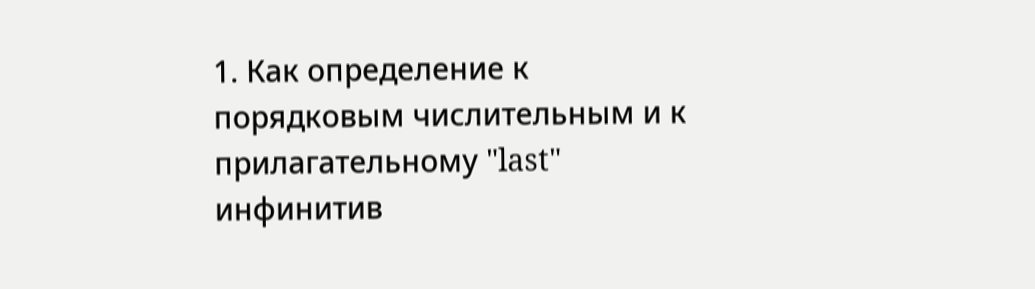1. Как определение к порядковым числительным и к прилагательному "last" инфинитив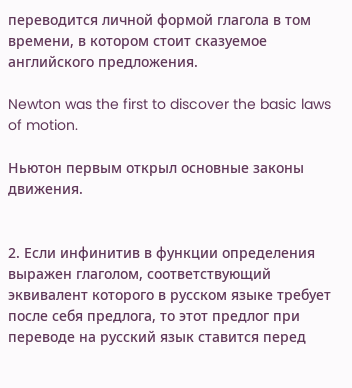переводится личной формой глагола в том времени, в котором стоит сказуемое английского предложения.

Newton was the first to discover the basic laws of motion.

Ньютон первым открыл основные законы движения.


2. Если инфинитив в функции определения выражен глаголом, соответствующий эквивалент которого в русском языке требует после себя предлога, то этот предлог при переводе на русский язык ставится перед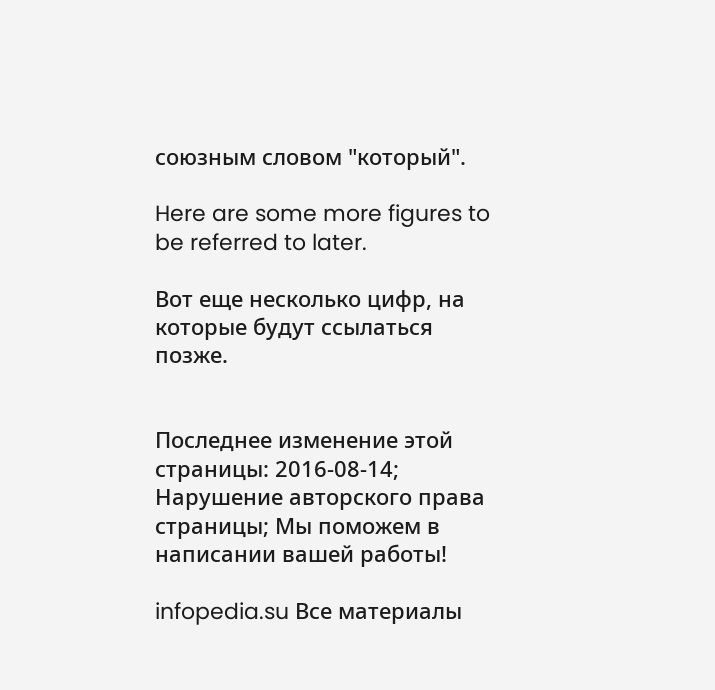союзным словом "который".

Here are some more figures to be referred to later.

Вот еще несколько цифр, на которые будут ссылаться позже.


Последнее изменение этой страницы: 2016-08-14; Нарушение авторского права страницы; Мы поможем в написании вашей работы!

infopedia.su Все материалы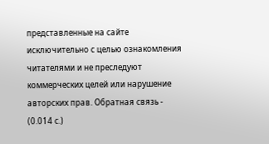представленные на сайте исключительно с целью ознакомления читателями и не преследуют коммерческих целей или нарушение авторских прав. Обратная связь - (0.014 с.)